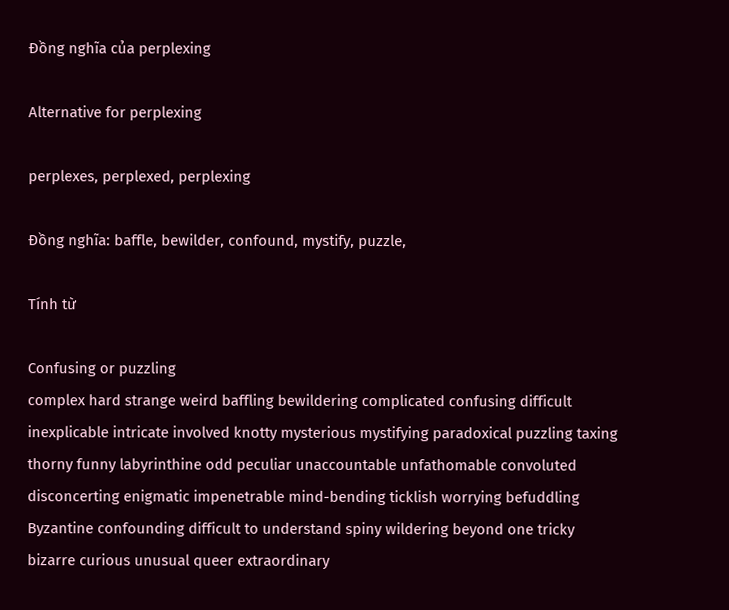Đồng nghĩa của perplexing

Alternative for perplexing

perplexes, perplexed, perplexing

Đồng nghĩa: baffle, bewilder, confound, mystify, puzzle,

Tính từ

Confusing or puzzling
complex hard strange weird baffling bewildering complicated confusing difficult inexplicable intricate involved knotty mysterious mystifying paradoxical puzzling taxing thorny funny labyrinthine odd peculiar unaccountable unfathomable convoluted disconcerting enigmatic impenetrable mind-bending ticklish worrying befuddling Byzantine confounding difficult to understand spiny wildering beyond one tricky bizarre curious unusual queer extraordinary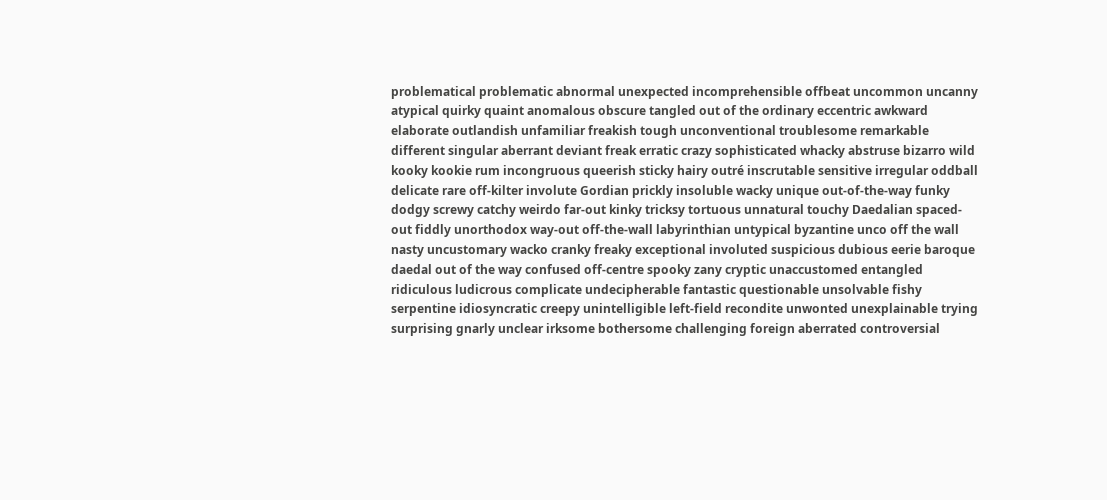problematical problematic abnormal unexpected incomprehensible offbeat uncommon uncanny atypical quirky quaint anomalous obscure tangled out of the ordinary eccentric awkward elaborate outlandish unfamiliar freakish tough unconventional troublesome remarkable different singular aberrant deviant freak erratic crazy sophisticated whacky abstruse bizarro wild kooky kookie rum incongruous queerish sticky hairy outré inscrutable sensitive irregular oddball delicate rare off-kilter involute Gordian prickly insoluble wacky unique out-of-the-way funky dodgy screwy catchy weirdo far-out kinky tricksy tortuous unnatural touchy Daedalian spaced-out fiddly unorthodox way-out off-the-wall labyrinthian untypical byzantine unco off the wall nasty uncustomary wacko cranky freaky exceptional involuted suspicious dubious eerie baroque daedal out of the way confused off-centre spooky zany cryptic unaccustomed entangled ridiculous ludicrous complicate undecipherable fantastic questionable unsolvable fishy serpentine idiosyncratic creepy unintelligible left-field recondite unwonted unexplainable trying surprising gnarly unclear irksome bothersome challenging foreign aberrated controversial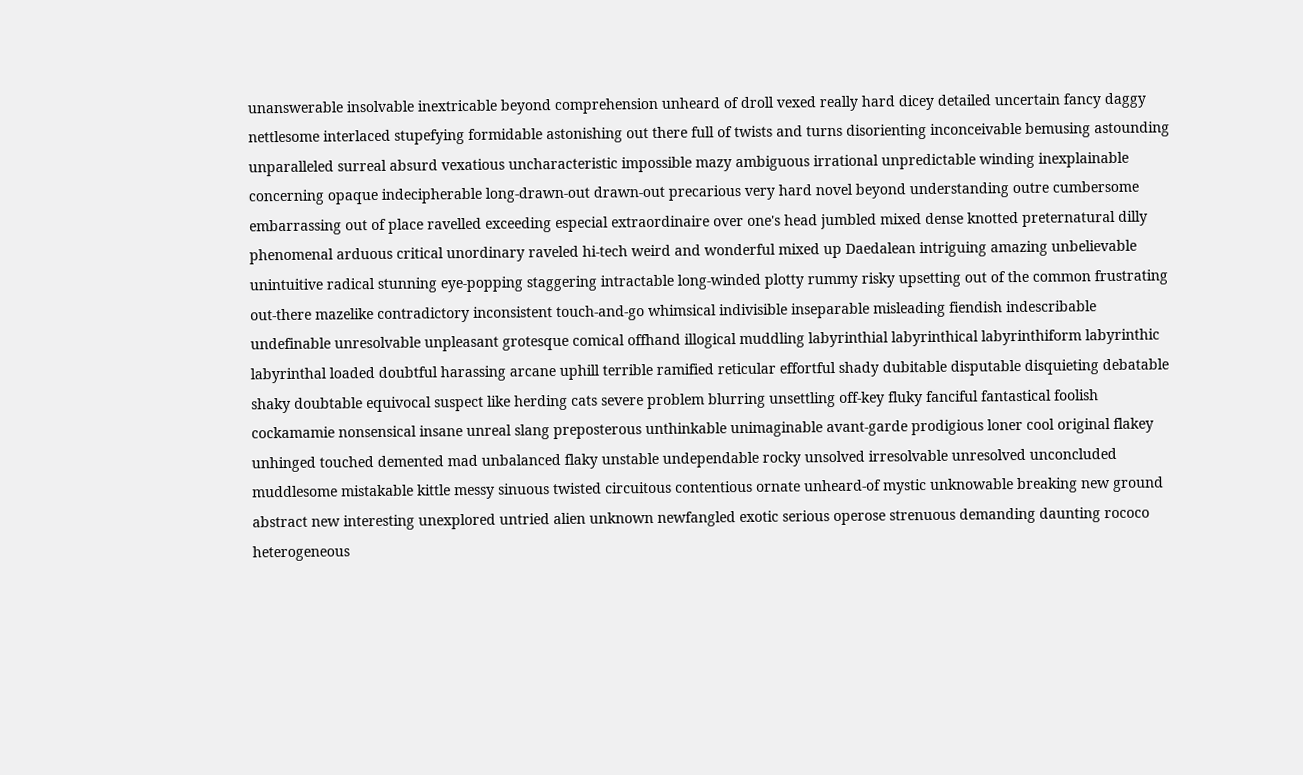unanswerable insolvable inextricable beyond comprehension unheard of droll vexed really hard dicey detailed uncertain fancy daggy nettlesome interlaced stupefying formidable astonishing out there full of twists and turns disorienting inconceivable bemusing astounding unparalleled surreal absurd vexatious uncharacteristic impossible mazy ambiguous irrational unpredictable winding inexplainable concerning opaque indecipherable long-drawn-out drawn-out precarious very hard novel beyond understanding outre cumbersome embarrassing out of place ravelled exceeding especial extraordinaire over one's head jumbled mixed dense knotted preternatural dilly phenomenal arduous critical unordinary raveled hi-tech weird and wonderful mixed up Daedalean intriguing amazing unbelievable unintuitive radical stunning eye-popping staggering intractable long-winded plotty rummy risky upsetting out of the common frustrating out-there mazelike contradictory inconsistent touch-and-go whimsical indivisible inseparable misleading fiendish indescribable undefinable unresolvable unpleasant grotesque comical offhand illogical muddling labyrinthial labyrinthical labyrinthiform labyrinthic labyrinthal loaded doubtful harassing arcane uphill terrible ramified reticular effortful shady dubitable disputable disquieting debatable shaky doubtable equivocal suspect like herding cats severe problem blurring unsettling off-key fluky fanciful fantastical foolish cockamamie nonsensical insane unreal slang preposterous unthinkable unimaginable avant-garde prodigious loner cool original flakey unhinged touched demented mad unbalanced flaky unstable undependable rocky unsolved irresolvable unresolved unconcluded muddlesome mistakable kittle messy sinuous twisted circuitous contentious ornate unheard-of mystic unknowable breaking new ground abstract new interesting unexplored untried alien unknown newfangled exotic serious operose strenuous demanding daunting rococo heterogeneous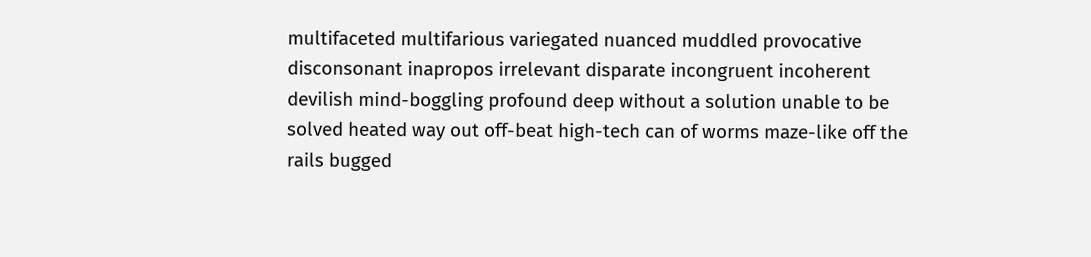multifaceted multifarious variegated nuanced muddled provocative disconsonant inapropos irrelevant disparate incongruent incoherent devilish mind-boggling profound deep without a solution unable to be solved heated way out off-beat high-tech can of worms maze-like off the rails bugged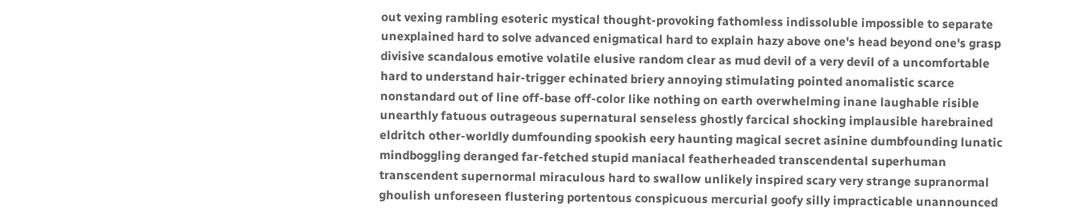out vexing rambling esoteric mystical thought-provoking fathomless indissoluble impossible to separate unexplained hard to solve advanced enigmatical hard to explain hazy above one's head beyond one's grasp divisive scandalous emotive volatile elusive random clear as mud devil of a very devil of a uncomfortable hard to understand hair-trigger echinated briery annoying stimulating pointed anomalistic scarce nonstandard out of line off-base off-color like nothing on earth overwhelming inane laughable risible unearthly fatuous outrageous supernatural senseless ghostly farcical shocking implausible harebrained eldritch other-worldly dumfounding spookish eery haunting magical secret asinine dumbfounding lunatic mindboggling deranged far-fetched stupid maniacal featherheaded transcendental superhuman transcendent supernormal miraculous hard to swallow unlikely inspired scary very strange supranormal ghoulish unforeseen flustering portentous conspicuous mercurial goofy silly impracticable unannounced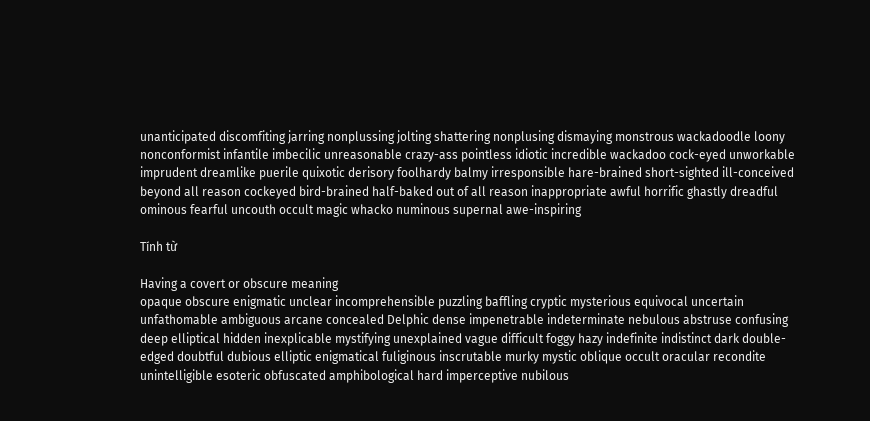unanticipated discomfiting jarring nonplussing jolting shattering nonplusing dismaying monstrous wackadoodle loony nonconformist infantile imbecilic unreasonable crazy-ass pointless idiotic incredible wackadoo cock-eyed unworkable imprudent dreamlike puerile quixotic derisory foolhardy balmy irresponsible hare-brained short-sighted ill-conceived beyond all reason cockeyed bird-brained half-baked out of all reason inappropriate awful horrific ghastly dreadful ominous fearful uncouth occult magic whacko numinous supernal awe-inspiring

Tính từ

Having a covert or obscure meaning
opaque obscure enigmatic unclear incomprehensible puzzling baffling cryptic mysterious equivocal uncertain unfathomable ambiguous arcane concealed Delphic dense impenetrable indeterminate nebulous abstruse confusing deep elliptical hidden inexplicable mystifying unexplained vague difficult foggy hazy indefinite indistinct dark double-edged doubtful dubious elliptic enigmatical fuliginous inscrutable murky mystic oblique occult oracular recondite unintelligible esoteric obfuscated amphibological hard imperceptive nubilous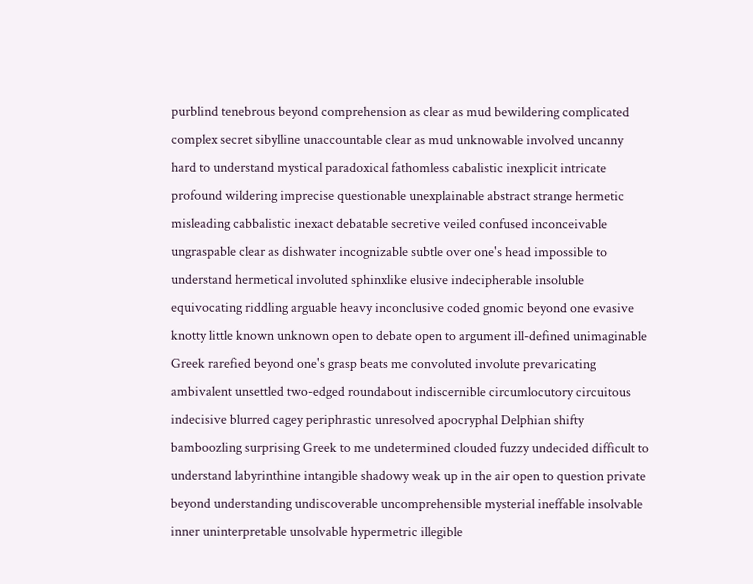purblind tenebrous beyond comprehension as clear as mud bewildering complicated complex secret sibylline unaccountable clear as mud unknowable involved uncanny hard to understand mystical paradoxical fathomless cabalistic inexplicit intricate profound wildering imprecise questionable unexplainable abstract strange hermetic misleading cabbalistic inexact debatable secretive veiled confused inconceivable ungraspable clear as dishwater incognizable subtle over one's head impossible to understand hermetical involuted sphinxlike elusive indecipherable insoluble equivocating riddling arguable heavy inconclusive coded gnomic beyond one evasive knotty little known unknown open to debate open to argument ill-defined unimaginable Greek rarefied beyond one's grasp beats me convoluted involute prevaricating ambivalent unsettled two-edged roundabout indiscernible circumlocutory circuitous indecisive blurred cagey periphrastic unresolved apocryphal Delphian shifty bamboozling surprising Greek to me undetermined clouded fuzzy undecided difficult to understand labyrinthine intangible shadowy weak up in the air open to question private beyond understanding undiscoverable uncomprehensible mysterial ineffable insolvable inner uninterpretable unsolvable hypermetric illegible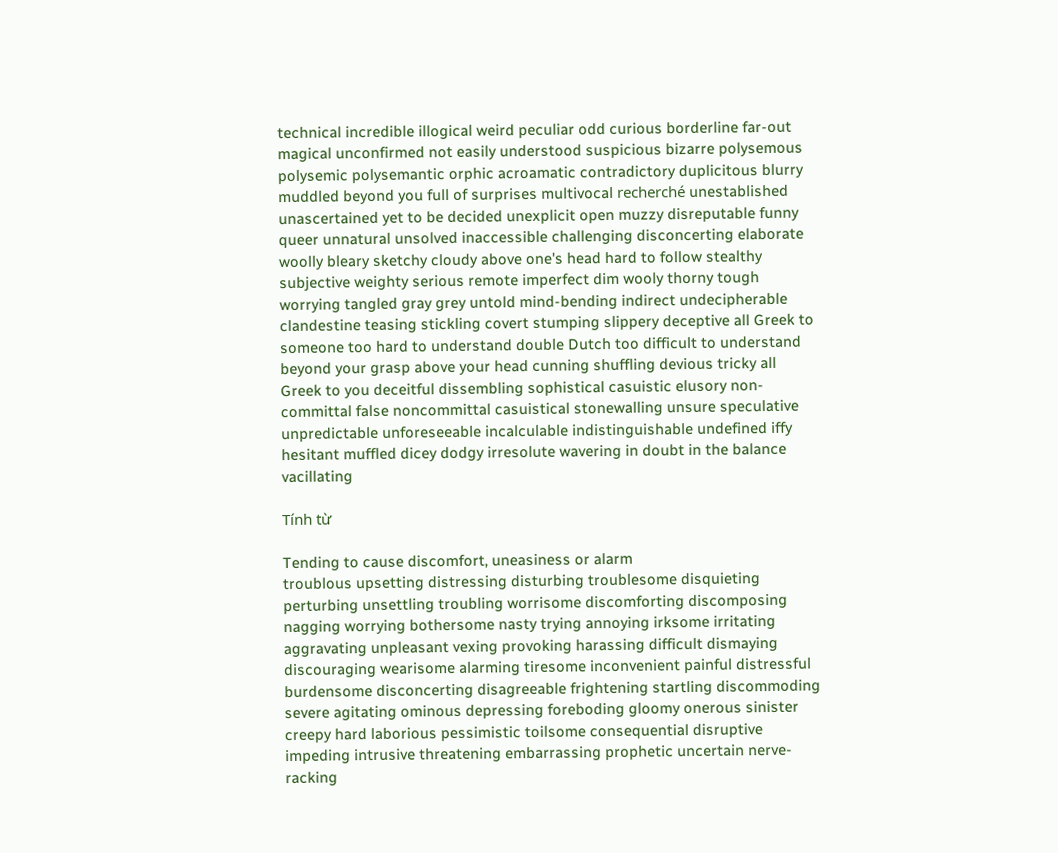technical incredible illogical weird peculiar odd curious borderline far-out magical unconfirmed not easily understood suspicious bizarre polysemous polysemic polysemantic orphic acroamatic contradictory duplicitous blurry muddled beyond you full of surprises multivocal recherché unestablished unascertained yet to be decided unexplicit open muzzy disreputable funny queer unnatural unsolved inaccessible challenging disconcerting elaborate woolly bleary sketchy cloudy above one's head hard to follow stealthy subjective weighty serious remote imperfect dim wooly thorny tough worrying tangled gray grey untold mind-bending indirect undecipherable clandestine teasing stickling covert stumping slippery deceptive all Greek to someone too hard to understand double Dutch too difficult to understand beyond your grasp above your head cunning shuffling devious tricky all Greek to you deceitful dissembling sophistical casuistic elusory non-committal false noncommittal casuistical stonewalling unsure speculative unpredictable unforeseeable incalculable indistinguishable undefined iffy hesitant muffled dicey dodgy irresolute wavering in doubt in the balance vacillating

Tính từ

Tending to cause discomfort, uneasiness or alarm
troublous upsetting distressing disturbing troublesome disquieting perturbing unsettling troubling worrisome discomforting discomposing nagging worrying bothersome nasty trying annoying irksome irritating aggravating unpleasant vexing provoking harassing difficult dismaying discouraging wearisome alarming tiresome inconvenient painful distressful burdensome disconcerting disagreeable frightening startling discommoding severe agitating ominous depressing foreboding gloomy onerous sinister creepy hard laborious pessimistic toilsome consequential disruptive impeding intrusive threatening embarrassing prophetic uncertain nerve-racking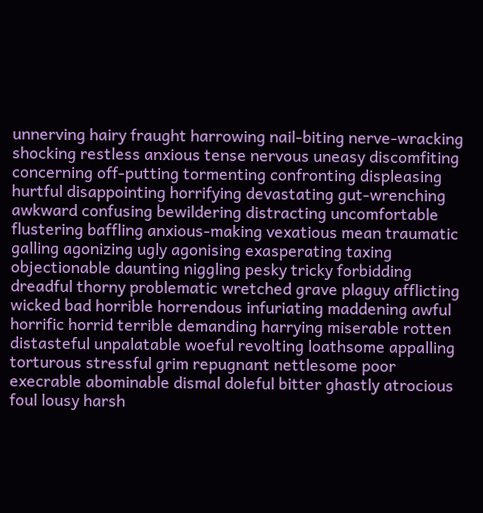unnerving hairy fraught harrowing nail-biting nerve-wracking shocking restless anxious tense nervous uneasy discomfiting concerning off-putting tormenting confronting displeasing hurtful disappointing horrifying devastating gut-wrenching awkward confusing bewildering distracting uncomfortable flustering baffling anxious-making vexatious mean traumatic galling agonizing ugly agonising exasperating taxing objectionable daunting niggling pesky tricky forbidding dreadful thorny problematic wretched grave plaguy afflicting wicked bad horrible horrendous infuriating maddening awful horrific horrid terrible demanding harrying miserable rotten distasteful unpalatable woeful revolting loathsome appalling torturous stressful grim repugnant nettlesome poor execrable abominable dismal doleful bitter ghastly atrocious foul lousy harsh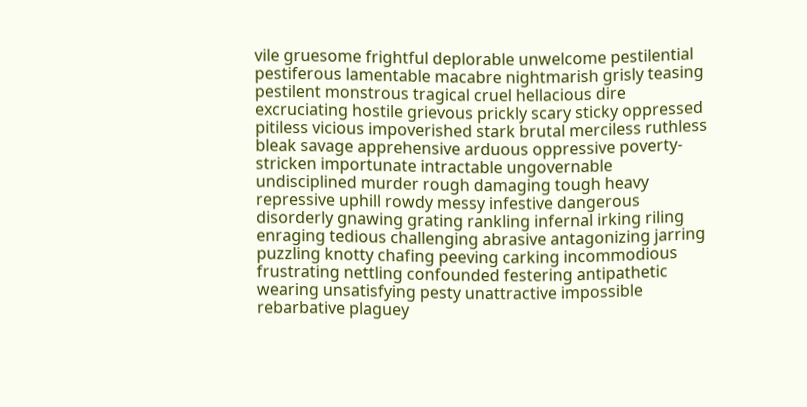vile gruesome frightful deplorable unwelcome pestilential pestiferous lamentable macabre nightmarish grisly teasing pestilent monstrous tragical cruel hellacious dire excruciating hostile grievous prickly scary sticky oppressed pitiless vicious impoverished stark brutal merciless ruthless bleak savage apprehensive arduous oppressive poverty-stricken importunate intractable ungovernable undisciplined murder rough damaging tough heavy repressive uphill rowdy messy infestive dangerous disorderly gnawing grating rankling infernal irking riling enraging tedious challenging abrasive antagonizing jarring puzzling knotty chafing peeving carking incommodious frustrating nettling confounded festering antipathetic wearing unsatisfying pesty unattractive impossible rebarbative plaguey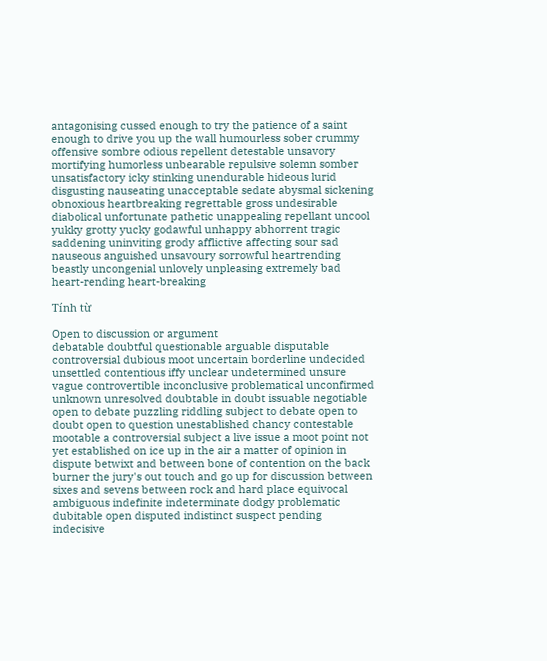antagonising cussed enough to try the patience of a saint enough to drive you up the wall humourless sober crummy offensive sombre odious repellent detestable unsavory mortifying humorless unbearable repulsive solemn somber unsatisfactory icky stinking unendurable hideous lurid disgusting nauseating unacceptable sedate abysmal sickening obnoxious heartbreaking regrettable gross undesirable diabolical unfortunate pathetic unappealing repellant uncool yukky grotty yucky godawful unhappy abhorrent tragic saddening uninviting grody afflictive affecting sour sad nauseous anguished unsavoury sorrowful heartrending beastly uncongenial unlovely unpleasing extremely bad heart-rending heart-breaking

Tính từ

Open to discussion or argument
debatable doubtful questionable arguable disputable controversial dubious moot uncertain borderline undecided unsettled contentious iffy unclear undetermined unsure vague controvertible inconclusive problematical unconfirmed unknown unresolved doubtable in doubt issuable negotiable open to debate puzzling riddling subject to debate open to doubt open to question unestablished chancy contestable mootable a controversial subject a live issue a moot point not yet established on ice up in the air a matter of opinion in dispute betwixt and between bone of contention on the back burner the jury's out touch and go up for discussion between sixes and sevens between rock and hard place equivocal ambiguous indefinite indeterminate dodgy problematic dubitable open disputed indistinct suspect pending indecisive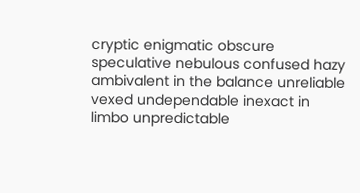cryptic enigmatic obscure speculative nebulous confused hazy ambivalent in the balance unreliable vexed undependable inexact in limbo unpredictable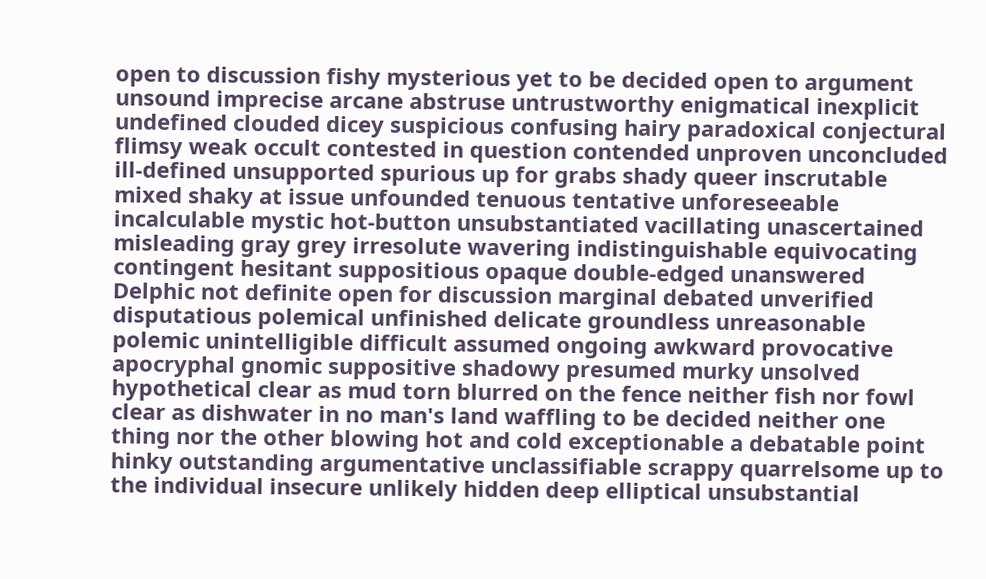open to discussion fishy mysterious yet to be decided open to argument unsound imprecise arcane abstruse untrustworthy enigmatical inexplicit undefined clouded dicey suspicious confusing hairy paradoxical conjectural flimsy weak occult contested in question contended unproven unconcluded ill-defined unsupported spurious up for grabs shady queer inscrutable mixed shaky at issue unfounded tenuous tentative unforeseeable incalculable mystic hot-button unsubstantiated vacillating unascertained misleading gray grey irresolute wavering indistinguishable equivocating contingent hesitant suppositious opaque double-edged unanswered Delphic not definite open for discussion marginal debated unverified disputatious polemical unfinished delicate groundless unreasonable polemic unintelligible difficult assumed ongoing awkward provocative apocryphal gnomic suppositive shadowy presumed murky unsolved hypothetical clear as mud torn blurred on the fence neither fish nor fowl clear as dishwater in no man's land waffling to be decided neither one thing nor the other blowing hot and cold exceptionable a debatable point hinky outstanding argumentative unclassifiable scrappy quarrelsome up to the individual insecure unlikely hidden deep elliptical unsubstantial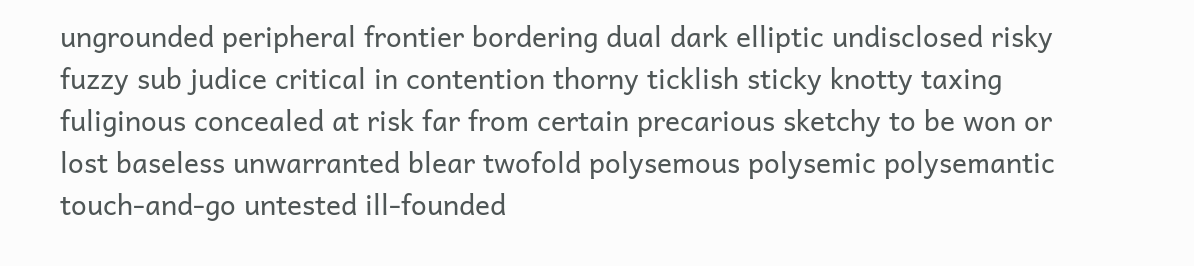ungrounded peripheral frontier bordering dual dark elliptic undisclosed risky fuzzy sub judice critical in contention thorny ticklish sticky knotty taxing fuliginous concealed at risk far from certain precarious sketchy to be won or lost baseless unwarranted blear twofold polysemous polysemic polysemantic touch-and-go untested ill-founded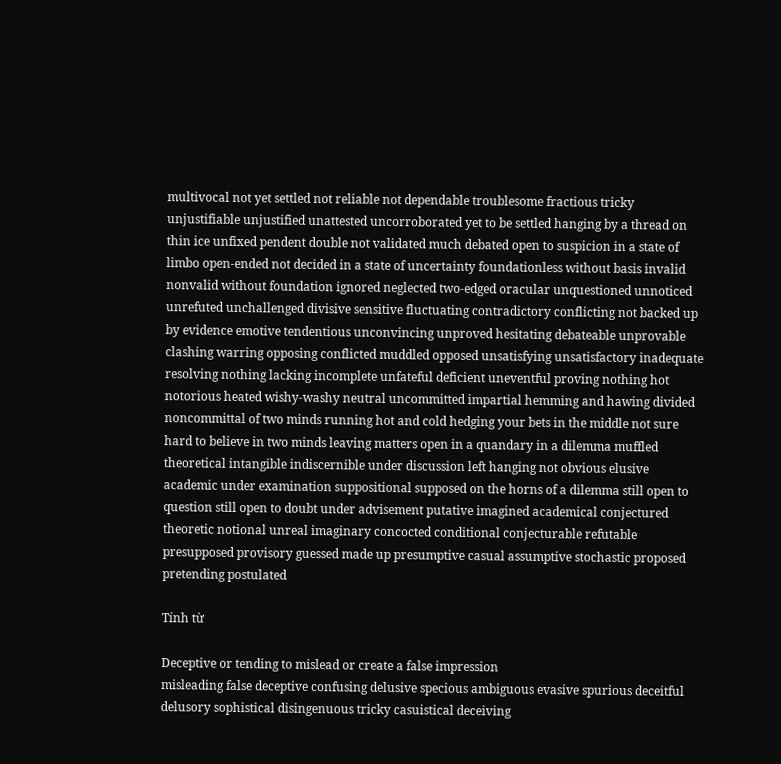multivocal not yet settled not reliable not dependable troublesome fractious tricky unjustifiable unjustified unattested uncorroborated yet to be settled hanging by a thread on thin ice unfixed pendent double not validated much debated open to suspicion in a state of limbo open-ended not decided in a state of uncertainty foundationless without basis invalid nonvalid without foundation ignored neglected two-edged oracular unquestioned unnoticed unrefuted unchallenged divisive sensitive fluctuating contradictory conflicting not backed up by evidence emotive tendentious unconvincing unproved hesitating debateable unprovable clashing warring opposing conflicted muddled opposed unsatisfying unsatisfactory inadequate resolving nothing lacking incomplete unfateful deficient uneventful proving nothing hot notorious heated wishy-washy neutral uncommitted impartial hemming and hawing divided noncommittal of two minds running hot and cold hedging your bets in the middle not sure hard to believe in two minds leaving matters open in a quandary in a dilemma muffled theoretical intangible indiscernible under discussion left hanging not obvious elusive academic under examination suppositional supposed on the horns of a dilemma still open to question still open to doubt under advisement putative imagined academical conjectured theoretic notional unreal imaginary concocted conditional conjecturable refutable presupposed provisory guessed made up presumptive casual assumptive stochastic proposed pretending postulated

Tính từ

Deceptive or tending to mislead or create a false impression
misleading false deceptive confusing delusive specious ambiguous evasive spurious deceitful delusory sophistical disingenuous tricky casuistical deceiving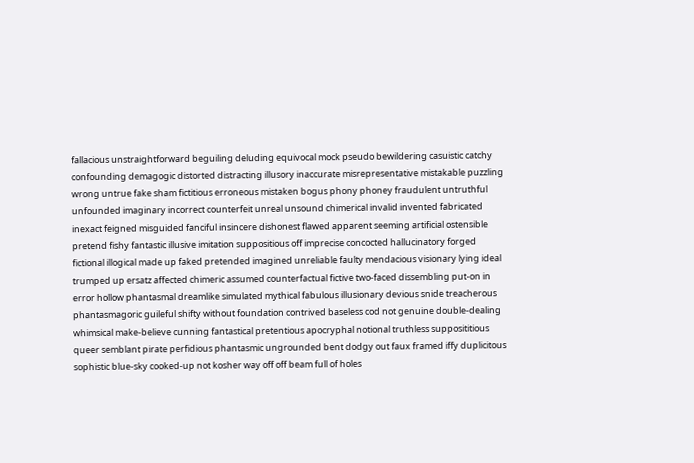fallacious unstraightforward beguiling deluding equivocal mock pseudo bewildering casuistic catchy confounding demagogic distorted distracting illusory inaccurate misrepresentative mistakable puzzling wrong untrue fake sham fictitious erroneous mistaken bogus phony phoney fraudulent untruthful unfounded imaginary incorrect counterfeit unreal unsound chimerical invalid invented fabricated inexact feigned misguided fanciful insincere dishonest flawed apparent seeming artificial ostensible pretend fishy fantastic illusive imitation suppositious off imprecise concocted hallucinatory forged fictional illogical made up faked pretended imagined unreliable faulty mendacious visionary lying ideal trumped up ersatz affected chimeric assumed counterfactual fictive two-faced dissembling put-on in error hollow phantasmal dreamlike simulated mythical fabulous illusionary devious snide treacherous phantasmagoric guileful shifty without foundation contrived baseless cod not genuine double-dealing whimsical make-believe cunning fantastical pretentious apocryphal notional truthless supposititious queer semblant pirate perfidious phantasmic ungrounded bent dodgy out faux framed iffy duplicitous sophistic blue-sky cooked-up not kosher way off off beam full of holes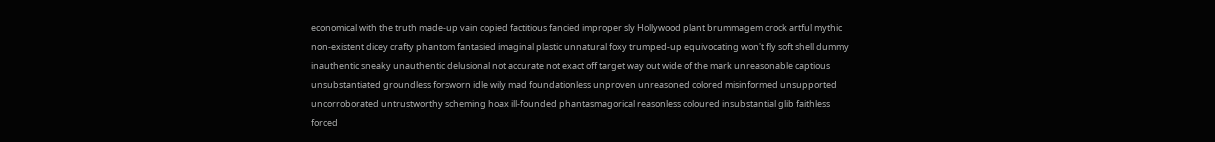economical with the truth made-up vain copied factitious fancied improper sly Hollywood plant brummagem crock artful mythic non-existent dicey crafty phantom fantasied imaginal plastic unnatural foxy trumped-up equivocating won't fly soft shell dummy inauthentic sneaky unauthentic delusional not accurate not exact off target way out wide of the mark unreasonable captious unsubstantiated groundless forsworn idle wily mad foundationless unproven unreasoned colored misinformed unsupported uncorroborated untrustworthy scheming hoax ill-founded phantasmagorical reasonless coloured insubstantial glib faithless forced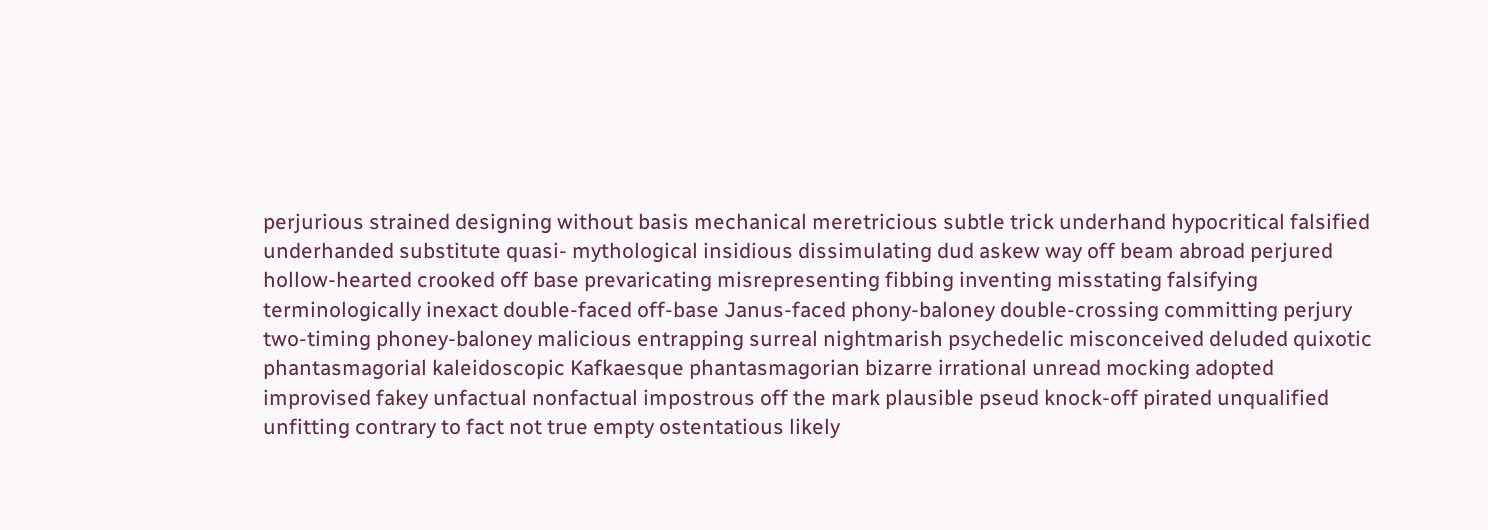perjurious strained designing without basis mechanical meretricious subtle trick underhand hypocritical falsified underhanded substitute quasi- mythological insidious dissimulating dud askew way off beam abroad perjured hollow-hearted crooked off base prevaricating misrepresenting fibbing inventing misstating falsifying terminologically inexact double-faced off-base Janus-faced phony-baloney double-crossing committing perjury two-timing phoney-baloney malicious entrapping surreal nightmarish psychedelic misconceived deluded quixotic phantasmagorial kaleidoscopic Kafkaesque phantasmagorian bizarre irrational unread mocking adopted improvised fakey unfactual nonfactual impostrous off the mark plausible pseud knock-off pirated unqualified unfitting contrary to fact not true empty ostentatious likely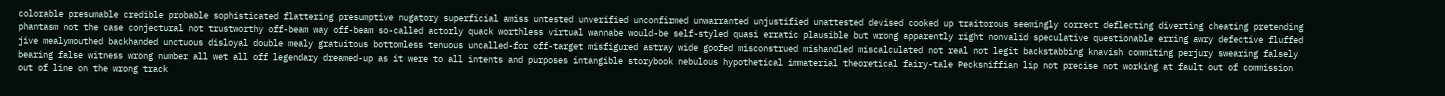colorable presumable credible probable sophisticated flattering presumptive nugatory superficial amiss untested unverified unconfirmed unwarranted unjustified unattested devised cooked up traitorous seemingly correct deflecting diverting cheating pretending phantasm not the case conjectural not trustworthy off-beam way off-beam so-called actorly quack worthless virtual wannabe would-be self-styled quasi erratic plausible but wrong apparently right nonvalid speculative questionable erring awry defective fluffed jive mealymouthed backhanded unctuous disloyal double mealy gratuitous bottomless tenuous uncalled-for off-target misfigured astray wide goofed misconstrued mishandled miscalculated not real not legit backstabbing knavish commiting perjury swearing falsely bearing false witness wrong number all wet all off legendary dreamed-up as it were to all intents and purposes intangible storybook nebulous hypothetical immaterial theoretical fairy-tale Pecksniffian lip not precise not working at fault out of commission out of line on the wrong track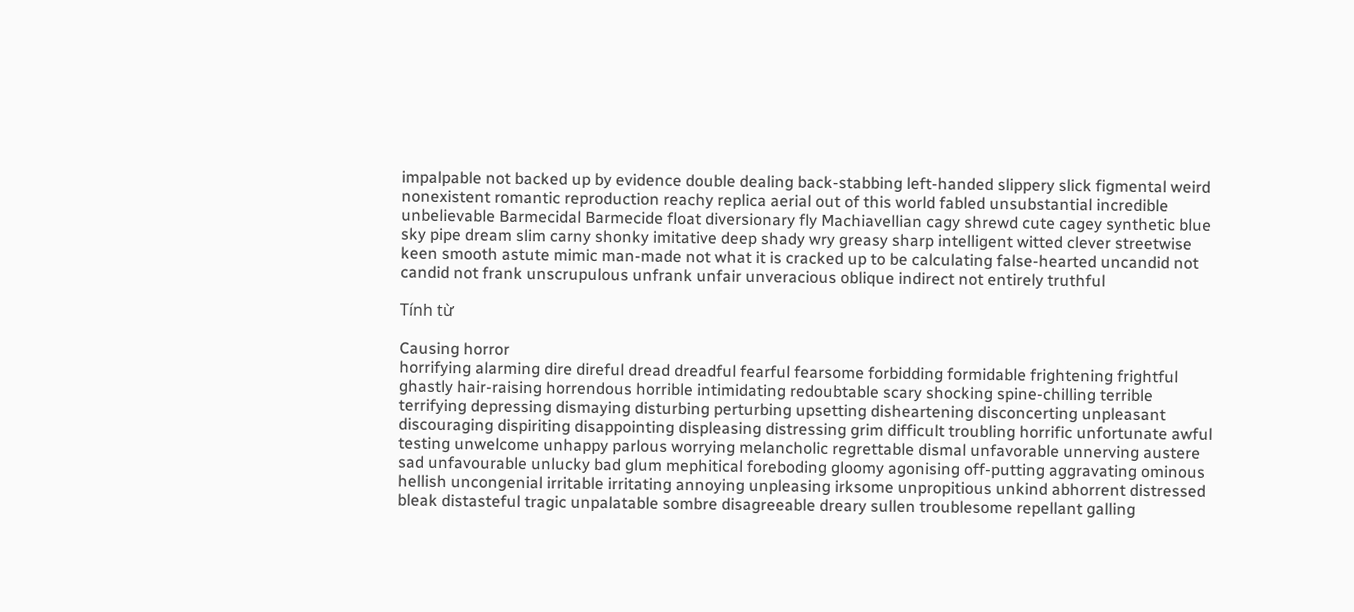impalpable not backed up by evidence double dealing back-stabbing left-handed slippery slick figmental weird nonexistent romantic reproduction reachy replica aerial out of this world fabled unsubstantial incredible unbelievable Barmecidal Barmecide float diversionary fly Machiavellian cagy shrewd cute cagey synthetic blue sky pipe dream slim carny shonky imitative deep shady wry greasy sharp intelligent witted clever streetwise keen smooth astute mimic man-made not what it is cracked up to be calculating false-hearted uncandid not candid not frank unscrupulous unfrank unfair unveracious oblique indirect not entirely truthful

Tính từ

Causing horror
horrifying alarming dire direful dread dreadful fearful fearsome forbidding formidable frightening frightful ghastly hair-raising horrendous horrible intimidating redoubtable scary shocking spine-chilling terrible terrifying depressing dismaying disturbing perturbing upsetting disheartening disconcerting unpleasant discouraging dispiriting disappointing displeasing distressing grim difficult troubling horrific unfortunate awful testing unwelcome unhappy parlous worrying melancholic regrettable dismal unfavorable unnerving austere sad unfavourable unlucky bad glum mephitical foreboding gloomy agonising off-putting aggravating ominous hellish uncongenial irritable irritating annoying unpleasing irksome unpropitious unkind abhorrent distressed bleak distasteful tragic unpalatable sombre disagreeable dreary sullen troublesome repellant galling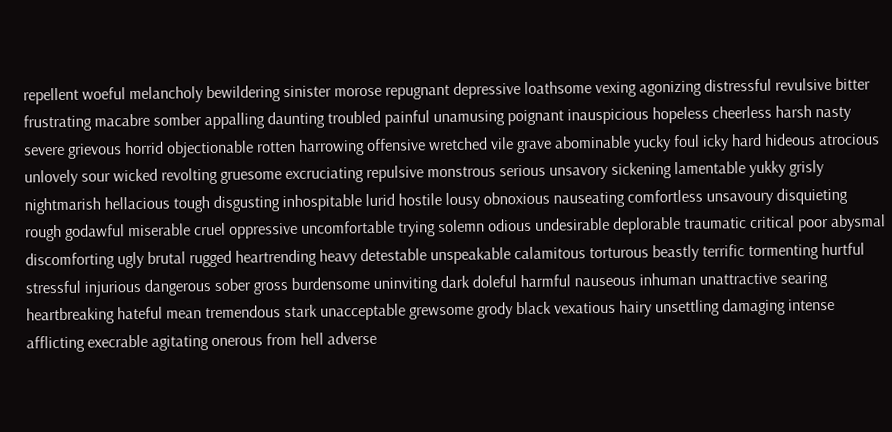repellent woeful melancholy bewildering sinister morose repugnant depressive loathsome vexing agonizing distressful revulsive bitter frustrating macabre somber appalling daunting troubled painful unamusing poignant inauspicious hopeless cheerless harsh nasty severe grievous horrid objectionable rotten harrowing offensive wretched vile grave abominable yucky foul icky hard hideous atrocious unlovely sour wicked revolting gruesome excruciating repulsive monstrous serious unsavory sickening lamentable yukky grisly nightmarish hellacious tough disgusting inhospitable lurid hostile lousy obnoxious nauseating comfortless unsavoury disquieting rough godawful miserable cruel oppressive uncomfortable trying solemn odious undesirable deplorable traumatic critical poor abysmal discomforting ugly brutal rugged heartrending heavy detestable unspeakable calamitous torturous beastly terrific tormenting hurtful stressful injurious dangerous sober gross burdensome uninviting dark doleful harmful nauseous inhuman unattractive searing heartbreaking hateful mean tremendous stark unacceptable grewsome grody black vexatious hairy unsettling damaging intense afflicting execrable agitating onerous from hell adverse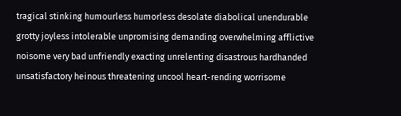tragical stinking humourless humorless desolate diabolical unendurable grotty joyless intolerable unpromising demanding overwhelming afflictive noisome very bad unfriendly exacting unrelenting disastrous hardhanded unsatisfactory heinous threatening uncool heart-rending worrisome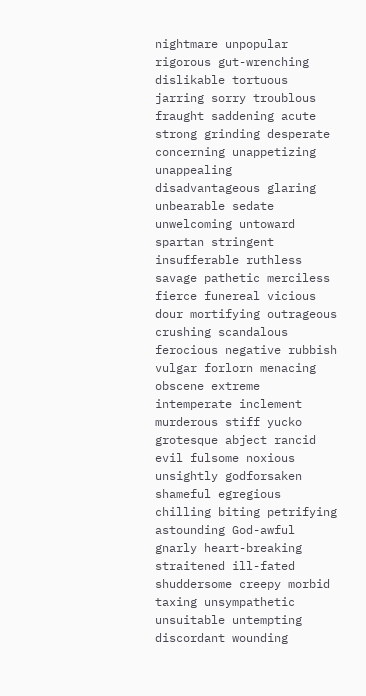nightmare unpopular rigorous gut-wrenching dislikable tortuous jarring sorry troublous fraught saddening acute strong grinding desperate concerning unappetizing unappealing disadvantageous glaring unbearable sedate unwelcoming untoward spartan stringent insufferable ruthless savage pathetic merciless fierce funereal vicious dour mortifying outrageous crushing scandalous ferocious negative rubbish vulgar forlorn menacing obscene extreme intemperate inclement murderous stiff yucko grotesque abject rancid evil fulsome noxious unsightly godforsaken shameful egregious chilling biting petrifying astounding God-awful gnarly heart-breaking straitened ill-fated shuddersome creepy morbid taxing unsympathetic unsuitable untempting discordant wounding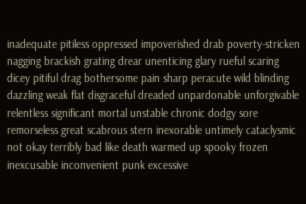inadequate pitiless oppressed impoverished drab poverty-stricken nagging brackish grating drear unenticing glary rueful scaring dicey pitiful drag bothersome pain sharp peracute wild blinding dazzling weak flat disgraceful dreaded unpardonable unforgivable relentless significant mortal unstable chronic dodgy sore remorseless great scabrous stern inexorable untimely cataclysmic not okay terribly bad like death warmed up spooky frozen inexcusable inconvenient punk excessive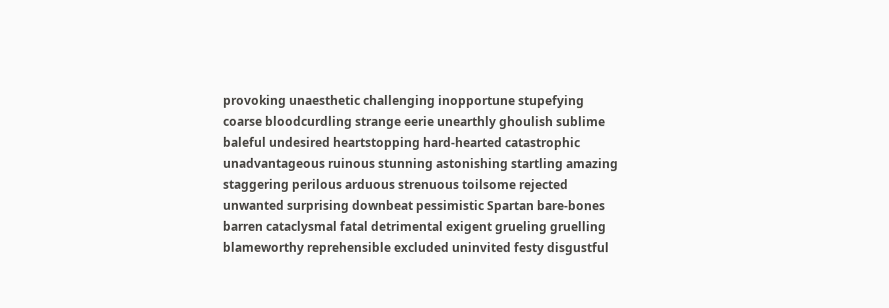provoking unaesthetic challenging inopportune stupefying coarse bloodcurdling strange eerie unearthly ghoulish sublime baleful undesired heartstopping hard-hearted catastrophic unadvantageous ruinous stunning astonishing startling amazing staggering perilous arduous strenuous toilsome rejected unwanted surprising downbeat pessimistic Spartan bare-bones barren cataclysmal fatal detrimental exigent grueling gruelling blameworthy reprehensible excluded uninvited festy disgustful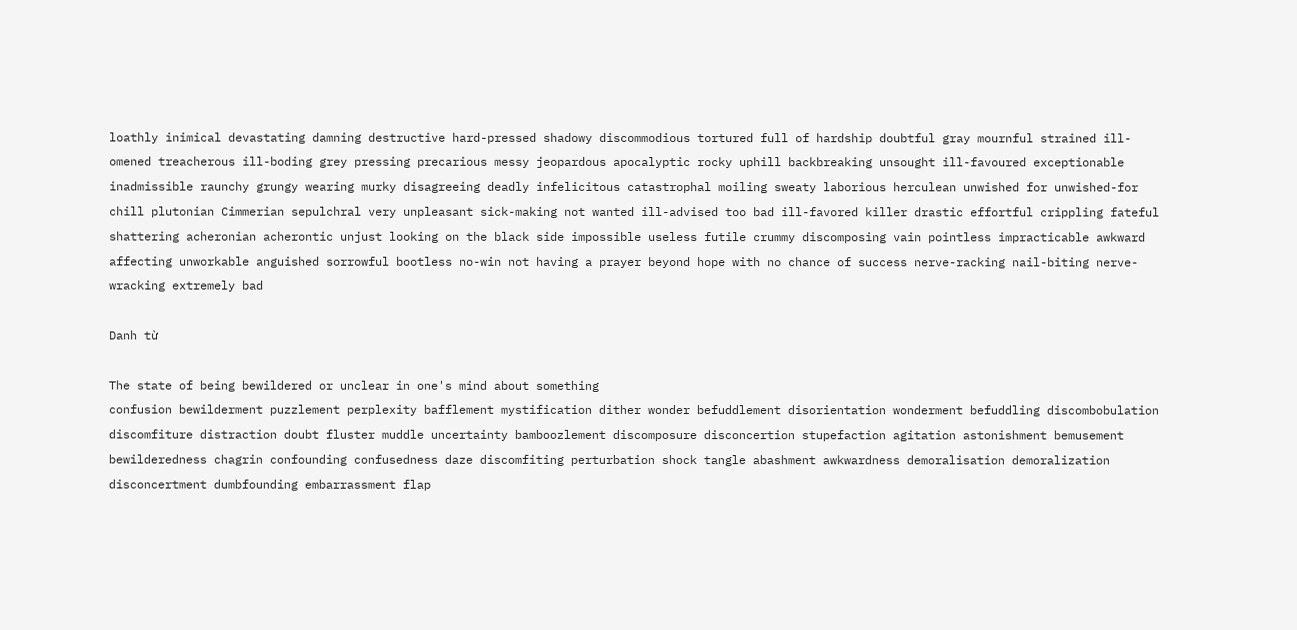loathly inimical devastating damning destructive hard-pressed shadowy discommodious tortured full of hardship doubtful gray mournful strained ill-omened treacherous ill-boding grey pressing precarious messy jeopardous apocalyptic rocky uphill backbreaking unsought ill-favoured exceptionable inadmissible raunchy grungy wearing murky disagreeing deadly infelicitous catastrophal moiling sweaty laborious herculean unwished for unwished-for chill plutonian Cimmerian sepulchral very unpleasant sick-making not wanted ill-advised too bad ill-favored killer drastic effortful crippling fateful shattering acheronian acherontic unjust looking on the black side impossible useless futile crummy discomposing vain pointless impracticable awkward affecting unworkable anguished sorrowful bootless no-win not having a prayer beyond hope with no chance of success nerve-racking nail-biting nerve-wracking extremely bad

Danh từ

The state of being bewildered or unclear in one's mind about something
confusion bewilderment puzzlement perplexity bafflement mystification dither wonder befuddlement disorientation wonderment befuddling discombobulation discomfiture distraction doubt fluster muddle uncertainty bamboozlement discomposure disconcertion stupefaction agitation astonishment bemusement bewilderedness chagrin confounding confusedness daze discomfiting perturbation shock tangle abashment awkwardness demoralisation demoralization disconcertment dumbfounding embarrassment flap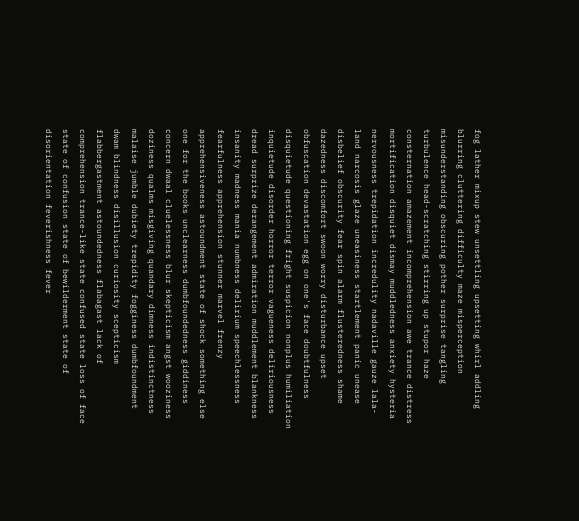fog lather mixup stew unsettling upsetting whirl addling blurring cluttering difficulty maze misperception misunderstanding obscuring pother surprise tangling turbulence head-scratching stirring up stupor haze consternation amazement incomprehension awe trance distress mortification disquiet dismay muddledness anxiety hysteria nervousness trepidation incredulity nadaville gauze lala-land narcosis glaze uneasiness startlement panic unease disbelief obscurity fear spin alarm flusteredness shame dazedness discomfort swoon worry disturbance upset obfuscation devastation egg on one's face doubtfulness disquietude questioning fright suspicion nonplus humiliation inquietude disorder horror terror vagueness deliriousness dread surprize derangement admiration muddlement blankness insanity madness mania numbness delirium speechlessness fearfulness apprehension stunner marvel frenzy apprehensiveness astoundment state of shock something else one for the books unclearness dumbfoundedness giddiness concern dwaal cluelessness blur skepticism angst wooziness doziness qualms misgiving quandary dimness indistinctness malaise jumble dubiety trepidity fogginess dumbfoundment dwam blindness disillusion curiosity scepticism flabbergastment astoundedness flabagast lack of comprehension trance-like state confused state loss of face state of confusion state of bewilderment state of disorientation feverishness fever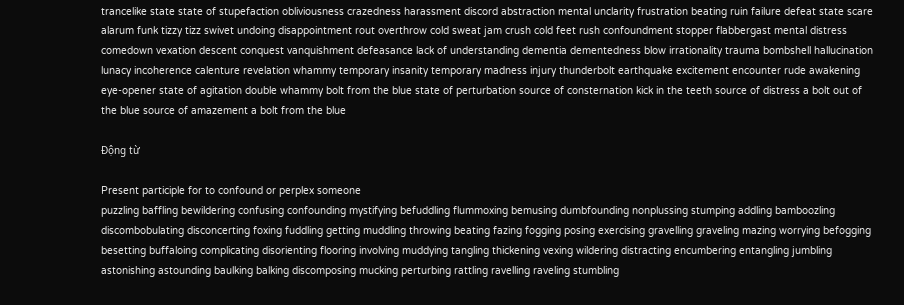trancelike state state of stupefaction obliviousness crazedness harassment discord abstraction mental unclarity frustration beating ruin failure defeat state scare alarum funk tizzy tizz swivet undoing disappointment rout overthrow cold sweat jam crush cold feet rush confoundment stopper flabbergast mental distress comedown vexation descent conquest vanquishment defeasance lack of understanding dementia dementedness blow irrationality trauma bombshell hallucination lunacy incoherence calenture revelation whammy temporary insanity temporary madness injury thunderbolt earthquake excitement encounter rude awakening eye-opener state of agitation double whammy bolt from the blue state of perturbation source of consternation kick in the teeth source of distress a bolt out of the blue source of amazement a bolt from the blue

Động từ

Present participle for to confound or perplex someone
puzzling baffling bewildering confusing confounding mystifying befuddling flummoxing bemusing dumbfounding nonplussing stumping addling bamboozling discombobulating disconcerting foxing fuddling getting muddling throwing beating fazing fogging posing exercising gravelling graveling mazing worrying befogging besetting buffaloing complicating disorienting flooring involving muddying tangling thickening vexing wildering distracting encumbering entangling jumbling astonishing astounding baulking balking discomposing mucking perturbing rattling ravelling raveling stumbling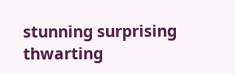stunning surprising thwarting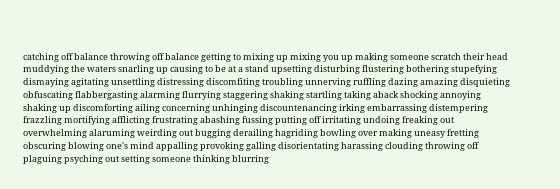catching off balance throwing off balance getting to mixing up mixing you up making someone scratch their head muddying the waters snarling up causing to be at a stand upsetting disturbing flustering bothering stupefying dismaying agitating unsettling distressing discomfiting troubling unnerving ruffling dazing amazing disquieting obfuscating flabbergasting alarming flurrying staggering shaking startling taking aback shocking annoying shaking up discomforting ailing concerning unhinging discountenancing irking embarrassing distempering frazzling mortifying afflicting frustrating abashing fussing putting off irritating undoing freaking out overwhelming alaruming weirding out bugging derailing hagriding bowling over making uneasy fretting obscuring blowing one's mind appalling provoking galling disorientating harassing clouding throwing off plaguing psyching out setting someone thinking blurring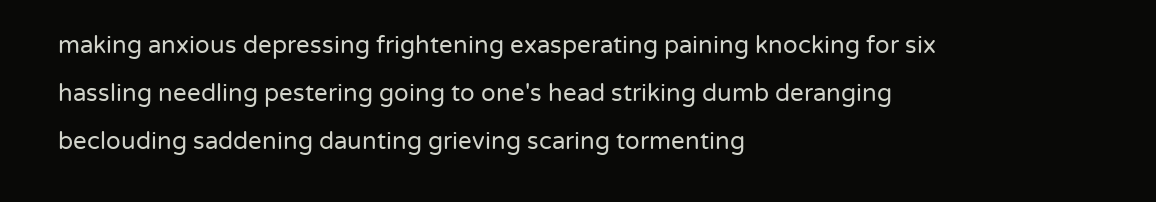making anxious depressing frightening exasperating paining knocking for six hassling needling pestering going to one's head striking dumb deranging beclouding saddening daunting grieving scaring tormenting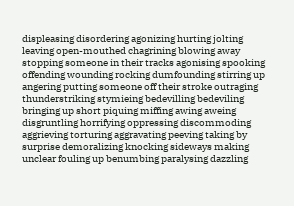displeasing disordering agonizing hurting jolting leaving open-mouthed chagrining blowing away stopping someone in their tracks agonising spooking offending wounding rocking dumfounding stirring up angering putting someone off their stroke outraging thunderstriking stymieing bedevilling bedeviling bringing up short piquing miffing awing aweing disgruntling horrifying oppressing discommoding aggrieving torturing aggravating peeving taking by surprise demoralizing knocking sideways making unclear fouling up benumbing paralysing dazzling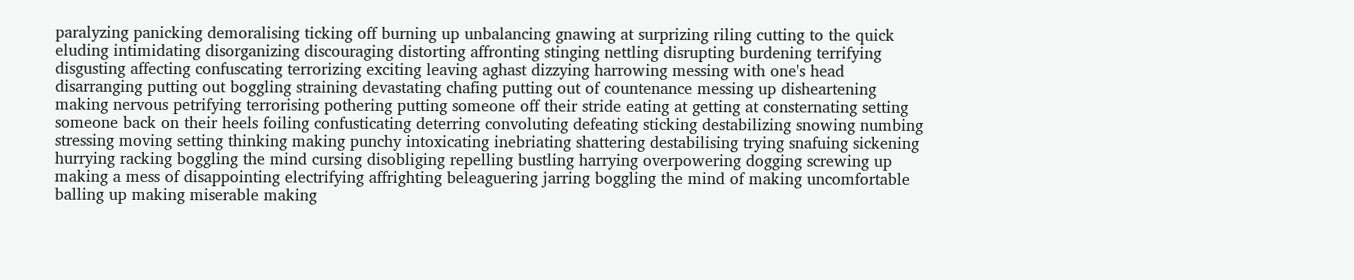paralyzing panicking demoralising ticking off burning up unbalancing gnawing at surprizing riling cutting to the quick eluding intimidating disorganizing discouraging distorting affronting stinging nettling disrupting burdening terrifying disgusting affecting confuscating terrorizing exciting leaving aghast dizzying harrowing messing with one's head disarranging putting out boggling straining devastating chafing putting out of countenance messing up disheartening making nervous petrifying terrorising pothering putting someone off their stride eating at getting at consternating setting someone back on their heels foiling confusticating deterring convoluting defeating sticking destabilizing snowing numbing stressing moving setting thinking making punchy intoxicating inebriating shattering destabilising trying snafuing sickening hurrying racking boggling the mind cursing disobliging repelling bustling harrying overpowering dogging screwing up making a mess of disappointing electrifying affrighting beleaguering jarring boggling the mind of making uncomfortable balling up making miserable making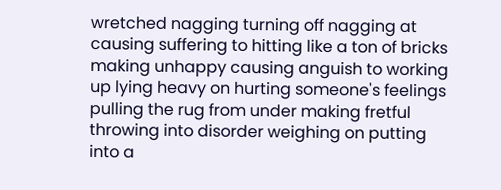wretched nagging turning off nagging at causing suffering to hitting like a ton of bricks making unhappy causing anguish to working up lying heavy on hurting someone's feelings pulling the rug from under making fretful throwing into disorder weighing on putting into a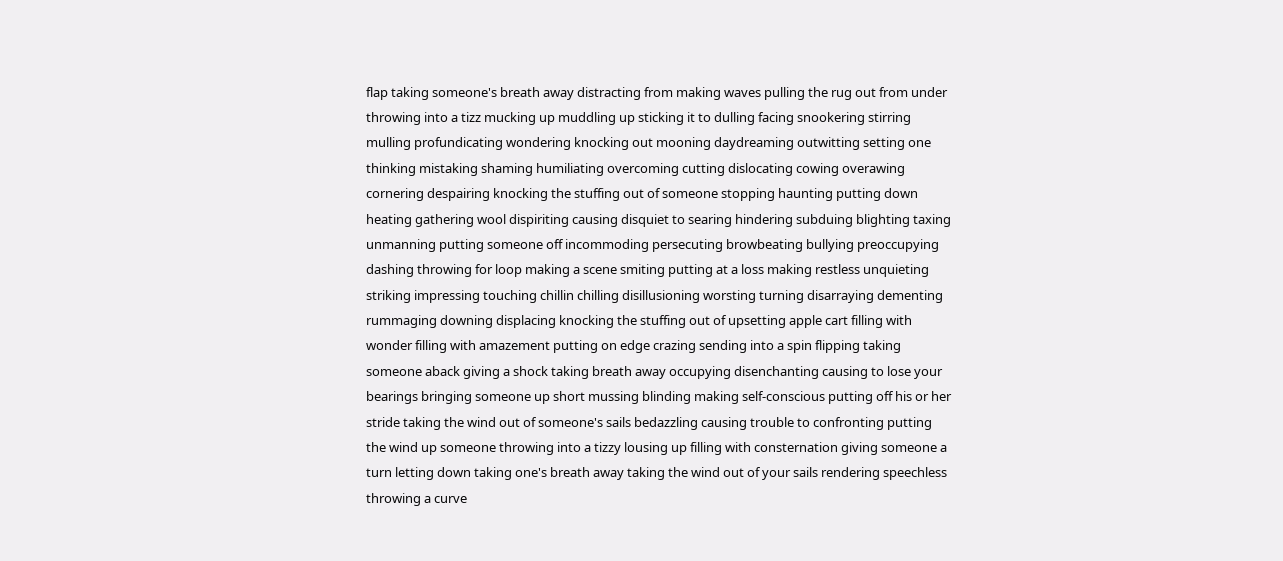flap taking someone's breath away distracting from making waves pulling the rug out from under throwing into a tizz mucking up muddling up sticking it to dulling facing snookering stirring mulling profundicating wondering knocking out mooning daydreaming outwitting setting one thinking mistaking shaming humiliating overcoming cutting dislocating cowing overawing cornering despairing knocking the stuffing out of someone stopping haunting putting down heating gathering wool dispiriting causing disquiet to searing hindering subduing blighting taxing unmanning putting someone off incommoding persecuting browbeating bullying preoccupying dashing throwing for loop making a scene smiting putting at a loss making restless unquieting striking impressing touching chillin chilling disillusioning worsting turning disarraying dementing rummaging downing displacing knocking the stuffing out of upsetting apple cart filling with wonder filling with amazement putting on edge crazing sending into a spin flipping taking someone aback giving a shock taking breath away occupying disenchanting causing to lose your bearings bringing someone up short mussing blinding making self-conscious putting off his or her stride taking the wind out of someone's sails bedazzling causing trouble to confronting putting the wind up someone throwing into a tizzy lousing up filling with consternation giving someone a turn letting down taking one's breath away taking the wind out of your sails rendering speechless throwing a curve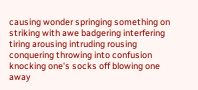causing wonder springing something on striking with awe badgering interfering tiring arousing intruding rousing conquering throwing into confusion knocking one's socks off blowing one away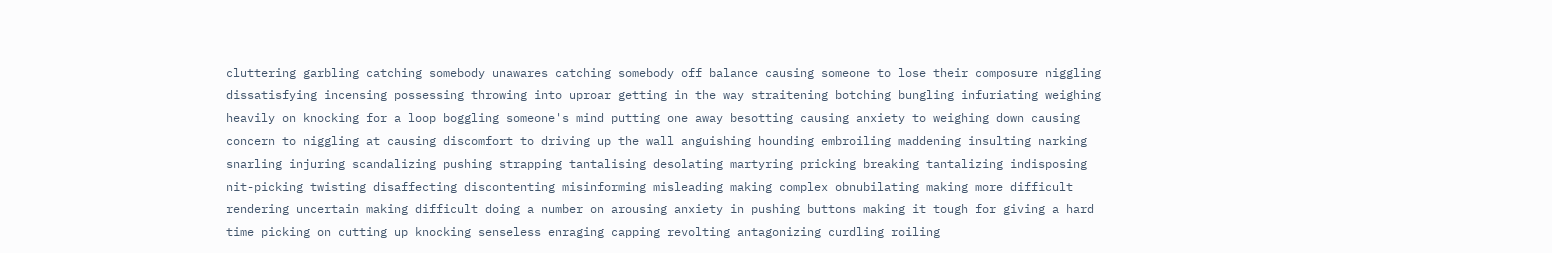cluttering garbling catching somebody unawares catching somebody off balance causing someone to lose their composure niggling dissatisfying incensing possessing throwing into uproar getting in the way straitening botching bungling infuriating weighing heavily on knocking for a loop boggling someone's mind putting one away besotting causing anxiety to weighing down causing concern to niggling at causing discomfort to driving up the wall anguishing hounding embroiling maddening insulting narking snarling injuring scandalizing pushing strapping tantalising desolating martyring pricking breaking tantalizing indisposing nit-picking twisting disaffecting discontenting misinforming misleading making complex obnubilating making more difficult rendering uncertain making difficult doing a number on arousing anxiety in pushing buttons making it tough for giving a hard time picking on cutting up knocking senseless enraging capping revolting antagonizing curdling roiling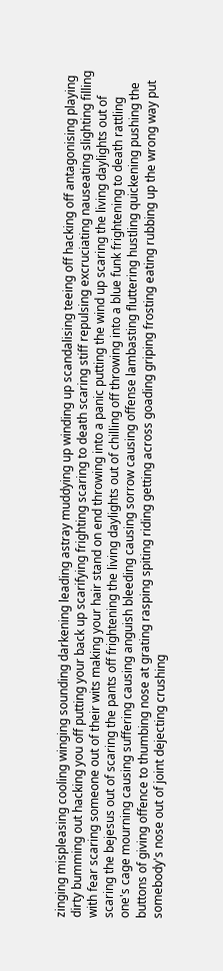zinging mispleasing cooling winging sounding darkening leading astray muddying up winding up scandalising teeing off hacking off antagonising playing dirty bumming out hacking you off putting your back up scarifying frighting scaring to death scaring stiff repulsing excruciating nauseating slighting filling with fear scaring someone out of their wits making your hair stand on end throwing into a panic putting the wind up scaring the living daylights out of scaring the bejesus out of scaring the pants off frightening the living daylights out of chilling off throwing into a blue funk frightening to death rattling one's cage mourning causing suffering causing anguish bleeding causing sorrow causing offense lambasting fluttering hustling quickening pushing the buttons of giving offence to thumbing nose at grating rasping spiting riding getting across goading griping frosting eating rubbing up the wrong way put somebody's nose out of joint dejecting crushing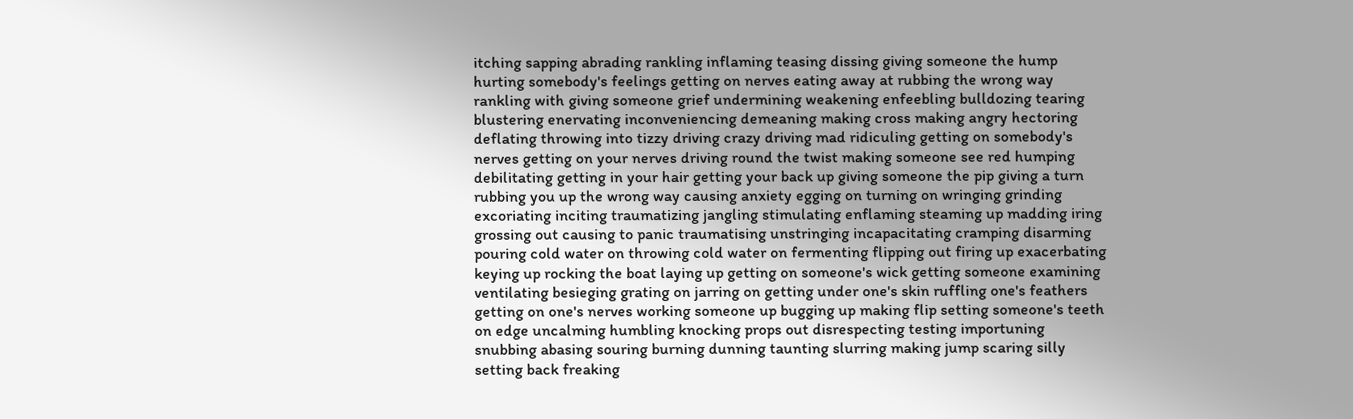itching sapping abrading rankling inflaming teasing dissing giving someone the hump hurting somebody's feelings getting on nerves eating away at rubbing the wrong way rankling with giving someone grief undermining weakening enfeebling bulldozing tearing blustering enervating inconveniencing demeaning making cross making angry hectoring deflating throwing into tizzy driving crazy driving mad ridiculing getting on somebody's nerves getting on your nerves driving round the twist making someone see red humping debilitating getting in your hair getting your back up giving someone the pip giving a turn rubbing you up the wrong way causing anxiety egging on turning on wringing grinding excoriating inciting traumatizing jangling stimulating enflaming steaming up madding iring grossing out causing to panic traumatising unstringing incapacitating cramping disarming pouring cold water on throwing cold water on fermenting flipping out firing up exacerbating keying up rocking the boat laying up getting on someone's wick getting someone examining ventilating besieging grating on jarring on getting under one's skin ruffling one's feathers getting on one's nerves working someone up bugging up making flip setting someone's teeth on edge uncalming humbling knocking props out disrespecting testing importuning snubbing abasing souring burning dunning taunting slurring making jump scaring silly setting back freaking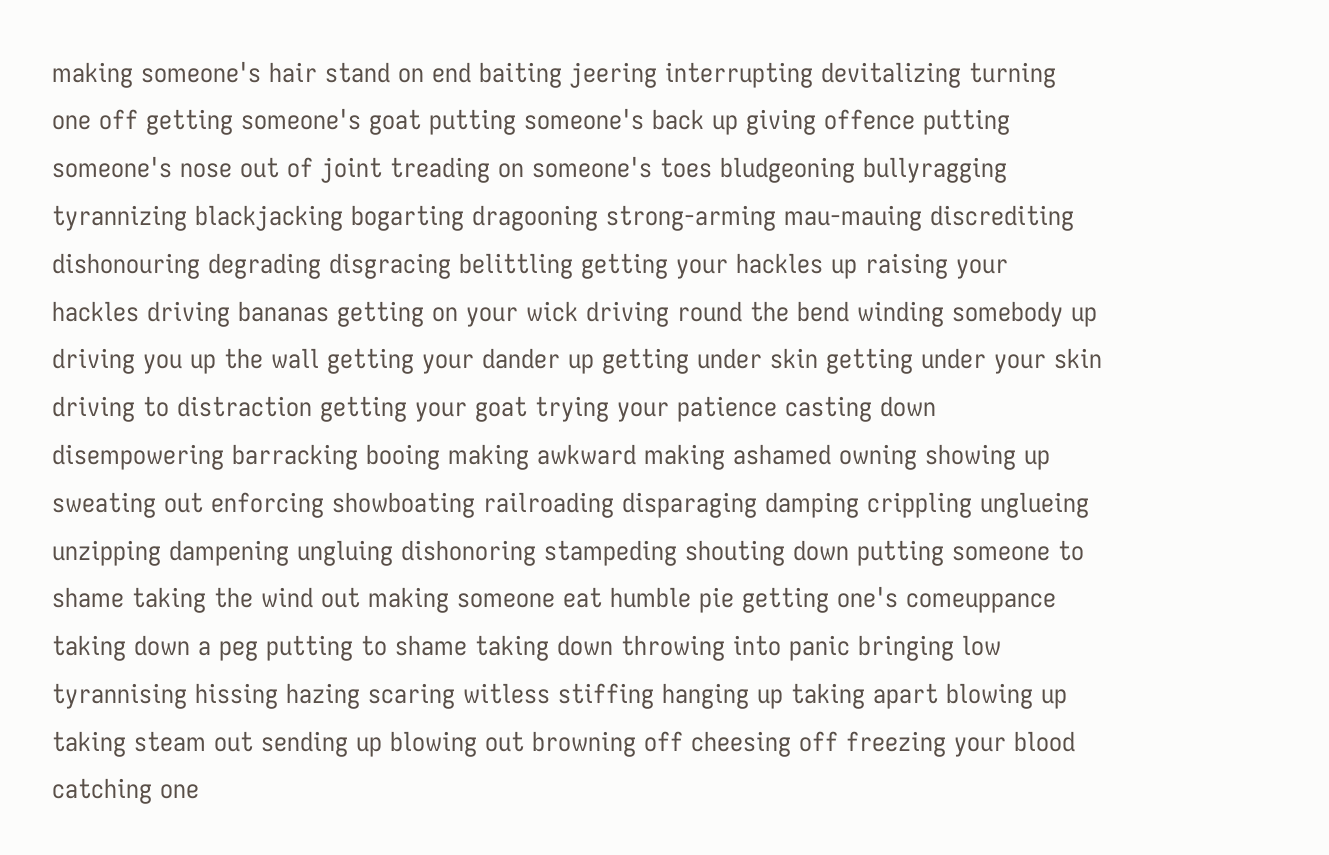making someone's hair stand on end baiting jeering interrupting devitalizing turning one off getting someone's goat putting someone's back up giving offence putting someone's nose out of joint treading on someone's toes bludgeoning bullyragging tyrannizing blackjacking bogarting dragooning strong-arming mau-mauing discrediting dishonouring degrading disgracing belittling getting your hackles up raising your hackles driving bananas getting on your wick driving round the bend winding somebody up driving you up the wall getting your dander up getting under skin getting under your skin driving to distraction getting your goat trying your patience casting down disempowering barracking booing making awkward making ashamed owning showing up sweating out enforcing showboating railroading disparaging damping crippling unglueing unzipping dampening ungluing dishonoring stampeding shouting down putting someone to shame taking the wind out making someone eat humble pie getting one's comeuppance taking down a peg putting to shame taking down throwing into panic bringing low tyrannising hissing hazing scaring witless stiffing hanging up taking apart blowing up taking steam out sending up blowing out browning off cheesing off freezing your blood catching one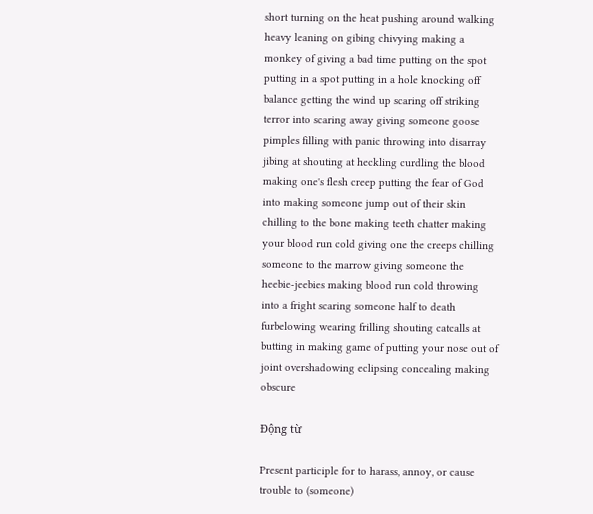short turning on the heat pushing around walking heavy leaning on gibing chivying making a monkey of giving a bad time putting on the spot putting in a spot putting in a hole knocking off balance getting the wind up scaring off striking terror into scaring away giving someone goose pimples filling with panic throwing into disarray jibing at shouting at heckling curdling the blood making one's flesh creep putting the fear of God into making someone jump out of their skin chilling to the bone making teeth chatter making your blood run cold giving one the creeps chilling someone to the marrow giving someone the heebie-jeebies making blood run cold throwing into a fright scaring someone half to death furbelowing wearing frilling shouting catcalls at butting in making game of putting your nose out of joint overshadowing eclipsing concealing making obscure

Động từ

Present participle for to harass, annoy, or cause trouble to (someone)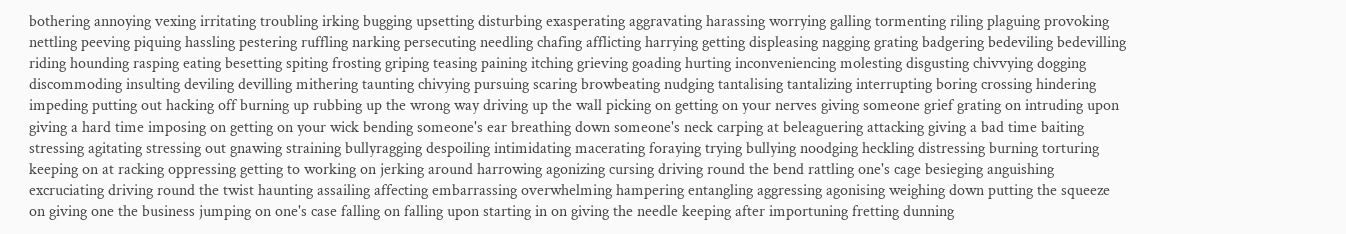bothering annoying vexing irritating troubling irking bugging upsetting disturbing exasperating aggravating harassing worrying galling tormenting riling plaguing provoking nettling peeving piquing hassling pestering ruffling narking persecuting needling chafing afflicting harrying getting displeasing nagging grating badgering bedeviling bedevilling riding hounding rasping eating besetting spiting frosting griping teasing paining itching grieving goading hurting inconveniencing molesting disgusting chivvying dogging discommoding insulting deviling devilling mithering taunting chivying pursuing scaring browbeating nudging tantalising tantalizing interrupting boring crossing hindering impeding putting out hacking off burning up rubbing up the wrong way driving up the wall picking on getting on your nerves giving someone grief grating on intruding upon giving a hard time imposing on getting on your wick bending someone's ear breathing down someone's neck carping at beleaguering attacking giving a bad time baiting stressing agitating stressing out gnawing straining bullyragging despoiling intimidating macerating foraying trying bullying noodging heckling distressing burning torturing keeping on at racking oppressing getting to working on jerking around harrowing agonizing cursing driving round the bend rattling one's cage besieging anguishing excruciating driving round the twist haunting assailing affecting embarrassing overwhelming hampering entangling aggressing agonising weighing down putting the squeeze on giving one the business jumping on one's case falling on falling upon starting in on giving the needle keeping after importuning fretting dunning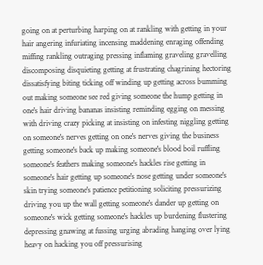going on at perturbing harping on at rankling with getting in your hair angering infuriating incensing maddening enraging offending miffing rankling outraging pressing inflaming graveling gravelling discomposing disquieting getting at frustrating chagrining hectoring dissatisfying biting ticking off winding up getting across bumming out making someone see red giving someone the hump getting in one's hair driving bananas insisting reminding egging on messing with driving crazy picking at insisting on infesting niggling getting on someone's nerves getting on one's nerves giving the business getting someone's back up making someone's blood boil ruffling someone's feathers making someone's hackles rise getting in someone's hair getting up someone's nose getting under someone's skin trying someone's patience petitioning soliciting pressurizing driving you up the wall getting someone's dander up getting on someone's wick getting someone's hackles up burdening flustering depressing gnawing at fussing urging abrading hanging over lying heavy on hacking you off pressurising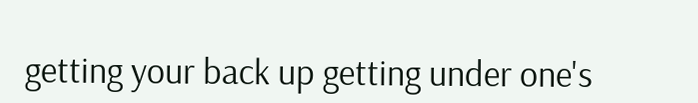getting your back up getting under one's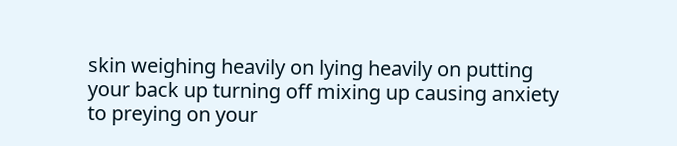skin weighing heavily on lying heavily on putting your back up turning off mixing up causing anxiety to preying on your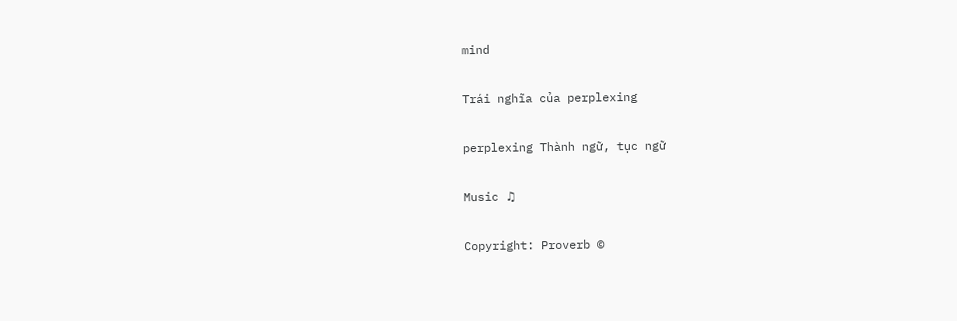mind

Trái nghĩa của perplexing

perplexing Thành ngữ, tục ngữ

Music ♫

Copyright: Proverb ©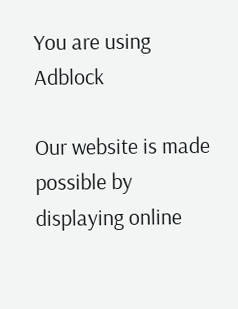You are using Adblock

Our website is made possible by displaying online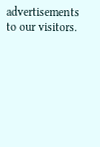advertisements to our visitors.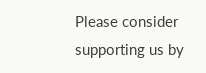Please consider supporting us by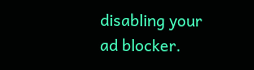disabling your ad blocker.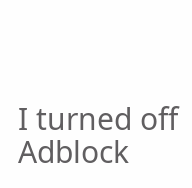I turned off Adblock